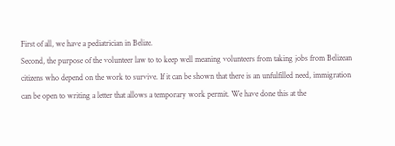First of all, we have a pediatrician in Belize.
Second, the purpose of the volunteer law to to keep well meaning volunteers from taking jobs from Belizean citizens who depend on the work to survive. If it can be shown that there is an unfulfilled need, immigration can be open to writing a letter that allows a temporary work permit. We have done this at the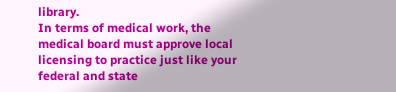library.
In terms of medical work, the medical board must approve local licensing to practice just like your federal and state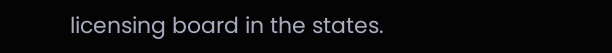licensing board in the states.